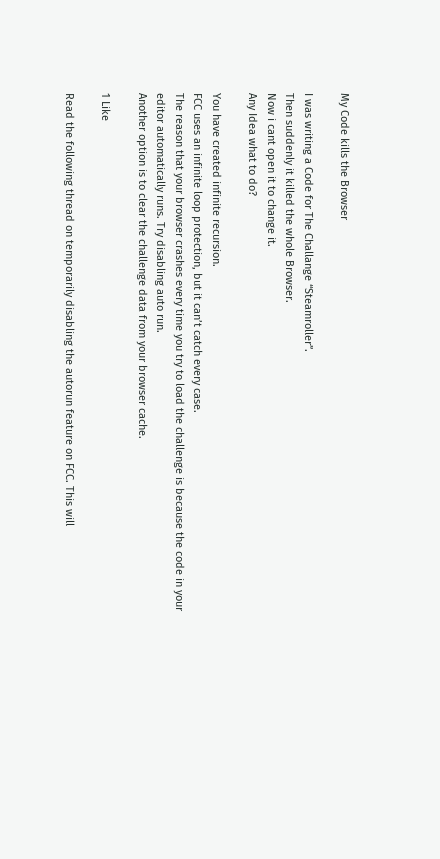My Code kills the Browser

I was writing a Code for The Challange “Steamroller”.
Then suddenly it killed the whole Browser.
Now i cant open it to change it.
Any Idea what to do?

You have created infinite recursion.
FCC uses an infinite loop protection, but it can’t catch every case.
The reason that your browser crashes every time you try to load the challenge is because the code in your editor automatically runs. Try disabling auto run.
Another option is to clear the challenge data from your browser cache.

1 Like

Read the following thread on temporarily disabling the autorun feature on FCC. This will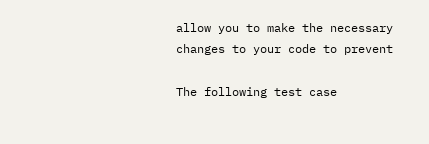allow you to make the necessary changes to your code to prevent

The following test case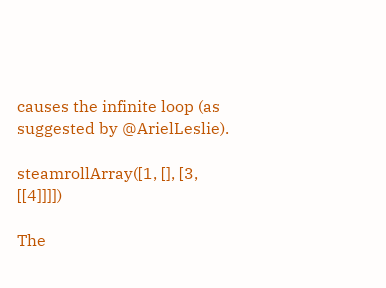causes the infinite loop (as suggested by @ArielLeslie).

steamrollArray([1, [], [3, [[4]]]])

The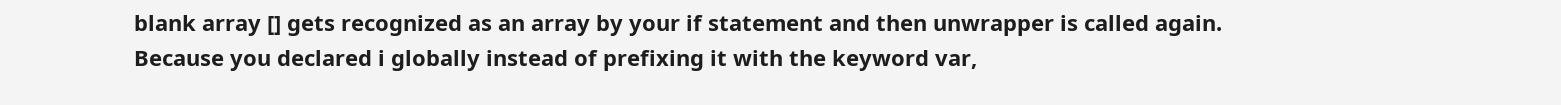blank array [] gets recognized as an array by your if statement and then unwrapper is called again. Because you declared i globally instead of prefixing it with the keyword var,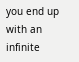you end up with an infinite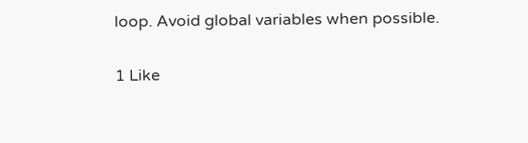loop. Avoid global variables when possible.

1 Like